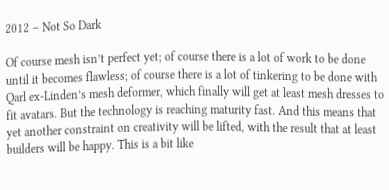2012 – Not So Dark

Of course mesh isn’t perfect yet; of course there is a lot of work to be done until it becomes flawless; of course there is a lot of tinkering to be done with Qarl ex-Linden’s mesh deformer, which finally will get at least mesh dresses to fit avatars. But the technology is reaching maturity fast. And this means that yet another constraint on creativity will be lifted, with the result that at least builders will be happy. This is a bit like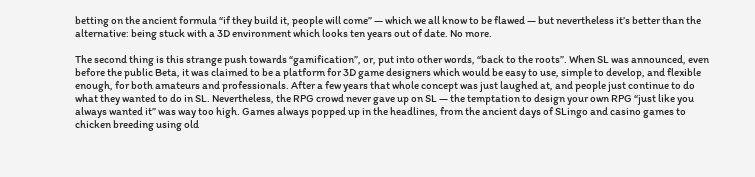betting on the ancient formula “if they build it, people will come” — which we all know to be flawed — but nevertheless it’s better than the alternative: being stuck with a 3D environment which looks ten years out of date. No more.

The second thing is this strange push towards “gamification”, or, put into other words, “back to the roots”. When SL was announced, even before the public Beta, it was claimed to be a platform for 3D game designers which would be easy to use, simple to develop, and flexible enough, for both amateurs and professionals. After a few years that whole concept was just laughed at, and people just continue to do what they wanted to do in SL. Nevertheless, the RPG crowd never gave up on SL — the temptation to design your own RPG “just like you always wanted it” was way too high. Games always popped up in the headlines, from the ancient days of SLingo and casino games to chicken breeding using old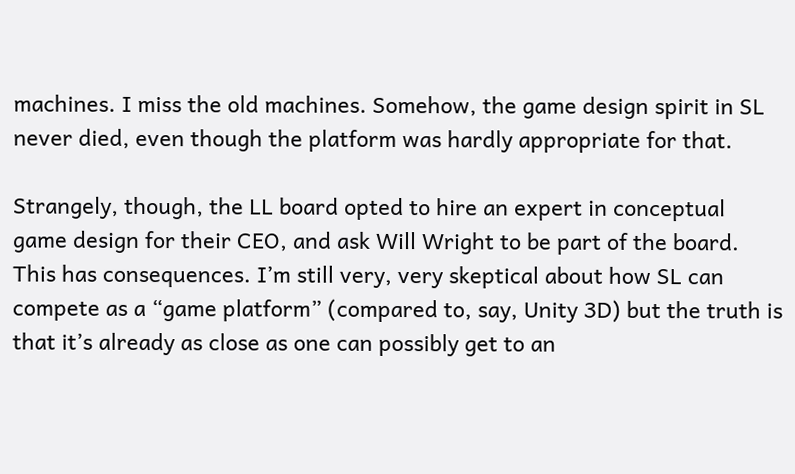machines. I miss the old machines. Somehow, the game design spirit in SL never died, even though the platform was hardly appropriate for that.

Strangely, though, the LL board opted to hire an expert in conceptual game design for their CEO, and ask Will Wright to be part of the board. This has consequences. I’m still very, very skeptical about how SL can compete as a “game platform” (compared to, say, Unity 3D) but the truth is that it’s already as close as one can possibly get to an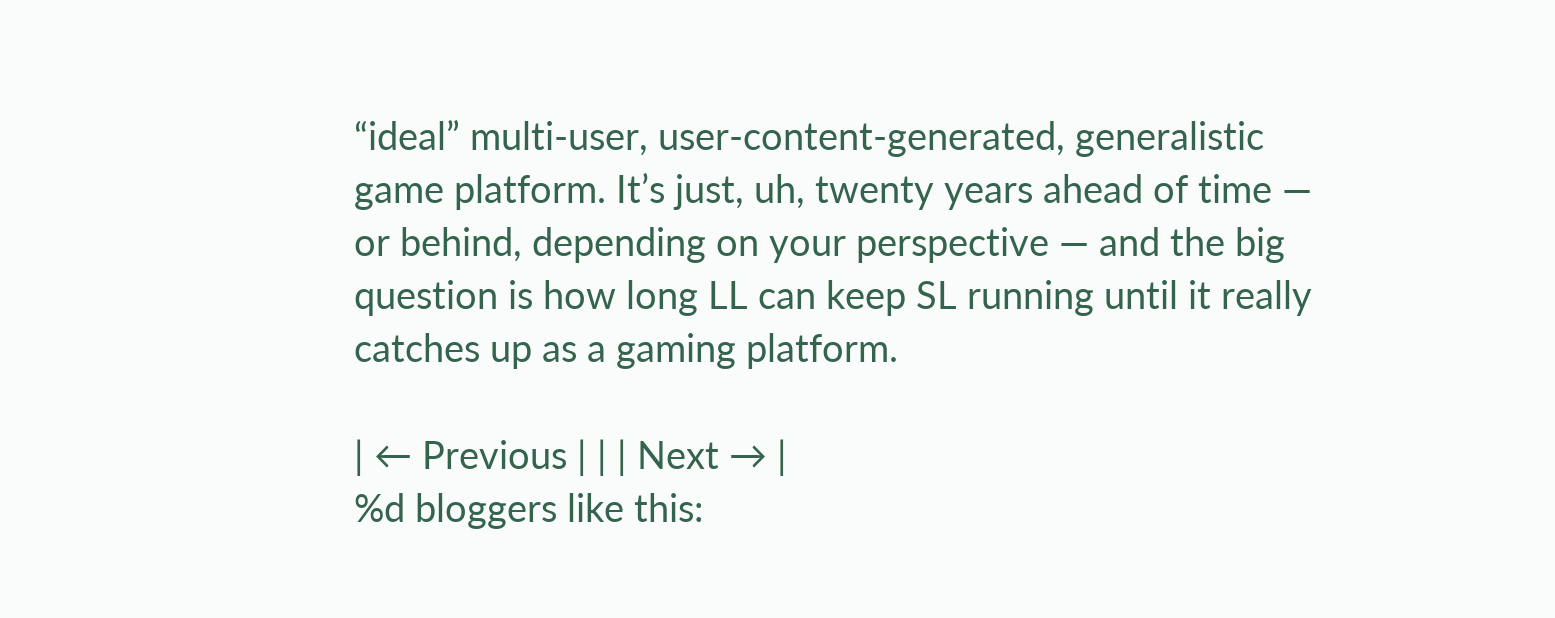“ideal” multi-user, user-content-generated, generalistic game platform. It’s just, uh, twenty years ahead of time — or behind, depending on your perspective — and the big question is how long LL can keep SL running until it really catches up as a gaming platform.

| ← Previous | | | Next → |
%d bloggers like this: